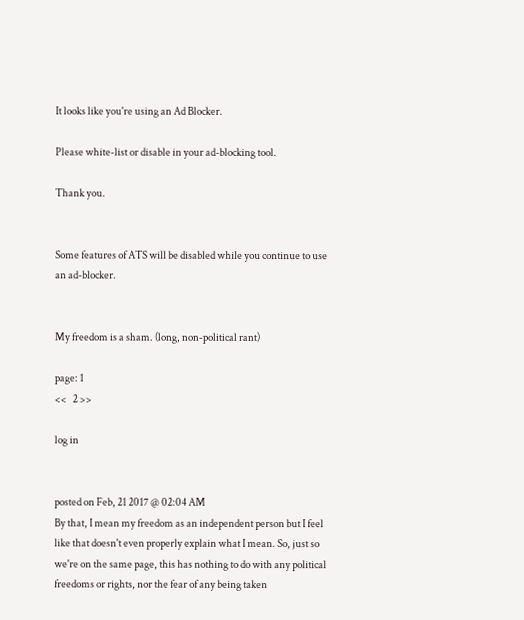It looks like you're using an Ad Blocker.

Please white-list or disable in your ad-blocking tool.

Thank you.


Some features of ATS will be disabled while you continue to use an ad-blocker.


My freedom is a sham. (long, non-political rant)

page: 1
<<   2 >>

log in


posted on Feb, 21 2017 @ 02:04 AM
By that, I mean my freedom as an independent person but I feel like that doesn't even properly explain what I mean. So, just so we're on the same page, this has nothing to do with any political freedoms or rights, nor the fear of any being taken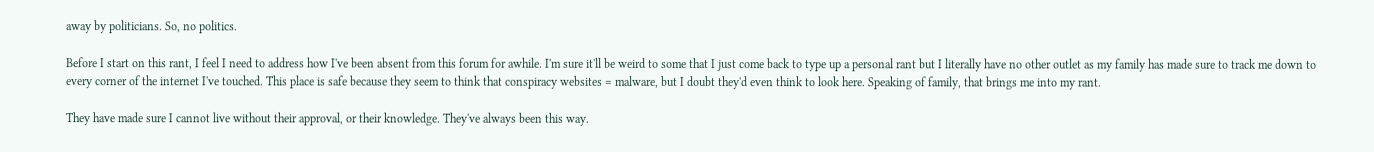away by politicians. So, no politics.

Before I start on this rant, I feel I need to address how I've been absent from this forum for awhile. I'm sure it'll be weird to some that I just come back to type up a personal rant but I literally have no other outlet as my family has made sure to track me down to every corner of the internet I've touched. This place is safe because they seem to think that conspiracy websites = malware, but I doubt they'd even think to look here. Speaking of family, that brings me into my rant.

They have made sure I cannot live without their approval, or their knowledge. They've always been this way.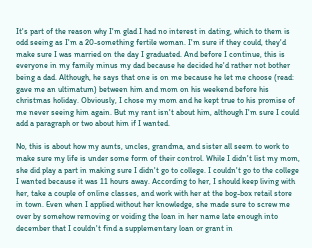It's part of the reason why I'm glad I had no interest in dating, which to them is odd seeing as I'm a 20-something fertile woman. I'm sure if they could, they'd make sure I was married on the day I graduated. And before I continue, this is everyone in my family minus my dad because he decided he'd rather not bother being a dad. Although, he says that one is on me because he let me choose (read: gave me an ultimatum) between him and mom on his weekend before his christmas holiday. Obviously, I chose my mom and he kept true to his promise of me never seeing him again. But my rant isn't about him, although I'm sure I could add a paragraph or two about him if I wanted.

No, this is about how my aunts, uncles, grandma, and sister all seem to work to make sure my life is under some form of their control. While I didn't list my mom, she did play a part in making sure I didn't go to college. I couldn't go to the college I wanted because it was 11 hours away. According to her, I should keep living with her, take a couple of online classes, and work with her at the bog-box retail store in town. Even when I applied without her knowledge, she made sure to screw me over by somehow removing or voiding the loan in her name late enough into december that I couldn't find a supplementary loan or grant in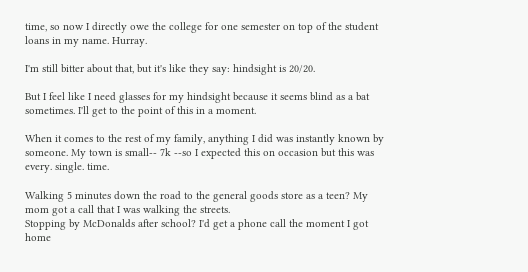time, so now I directly owe the college for one semester on top of the student loans in my name. Hurray.

I'm still bitter about that, but it's like they say: hindsight is 20/20.

But I feel like I need glasses for my hindsight because it seems blind as a bat sometimes. I'll get to the point of this in a moment.

When it comes to the rest of my family, anything I did was instantly known by someone. My town is small-- 7k --so I expected this on occasion but this was every. single. time.

Walking 5 minutes down the road to the general goods store as a teen? My mom got a call that I was walking the streets.
Stopping by McDonalds after school? I'd get a phone call the moment I got home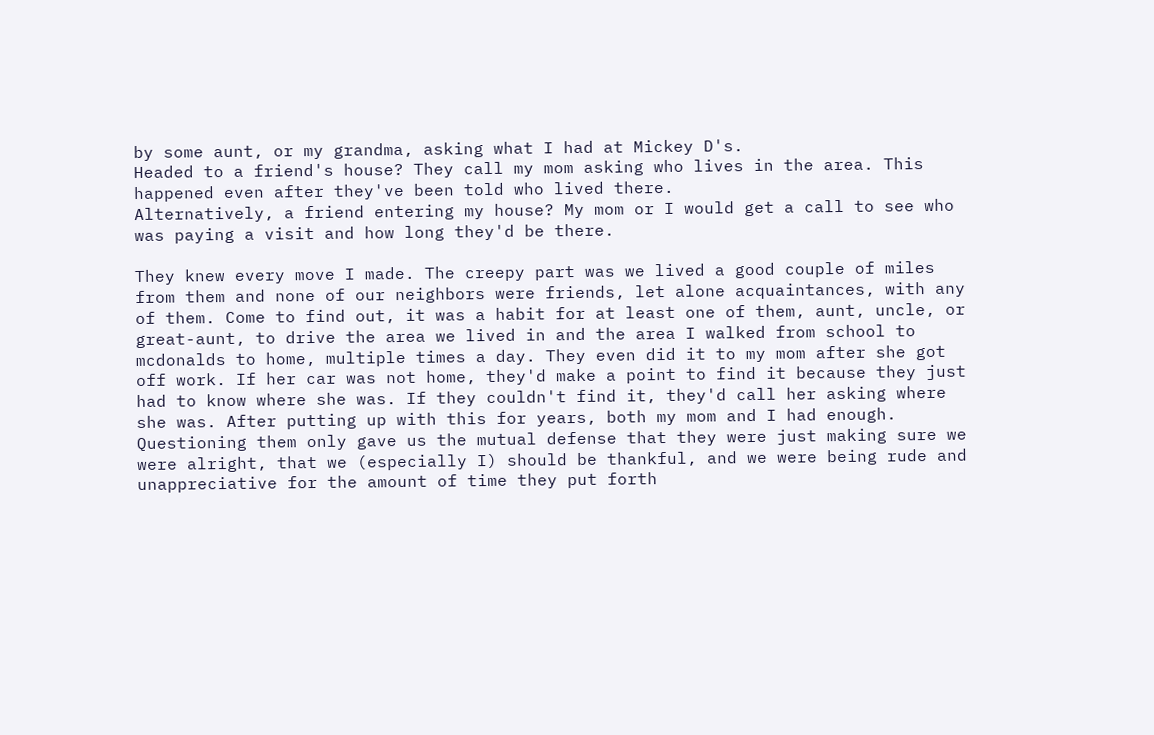by some aunt, or my grandma, asking what I had at Mickey D's.
Headed to a friend's house? They call my mom asking who lives in the area. This happened even after they've been told who lived there.
Alternatively, a friend entering my house? My mom or I would get a call to see who was paying a visit and how long they'd be there.

They knew every move I made. The creepy part was we lived a good couple of miles from them and none of our neighbors were friends, let alone acquaintances, with any of them. Come to find out, it was a habit for at least one of them, aunt, uncle, or great-aunt, to drive the area we lived in and the area I walked from school to mcdonalds to home, multiple times a day. They even did it to my mom after she got off work. If her car was not home, they'd make a point to find it because they just had to know where she was. If they couldn't find it, they'd call her asking where she was. After putting up with this for years, both my mom and I had enough. Questioning them only gave us the mutual defense that they were just making sure we were alright, that we (especially I) should be thankful, and we were being rude and unappreciative for the amount of time they put forth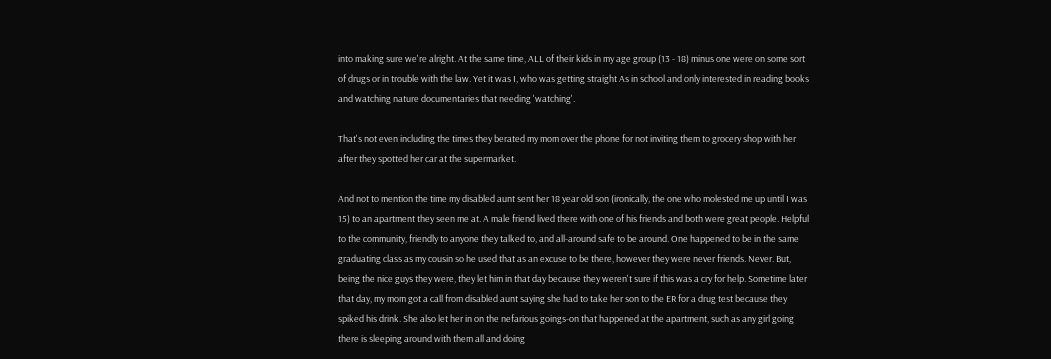into making sure we're alright. At the same time, ALL of their kids in my age group (13 - 18) minus one were on some sort of drugs or in trouble with the law. Yet it was I, who was getting straight As in school and only interested in reading books and watching nature documentaries that needing 'watching'.

That's not even including the times they berated my mom over the phone for not inviting them to grocery shop with her after they spotted her car at the supermarket.

And not to mention the time my disabled aunt sent her 18 year old son (ironically, the one who molested me up until I was 15) to an apartment they seen me at. A male friend lived there with one of his friends and both were great people. Helpful to the community, friendly to anyone they talked to, and all-around safe to be around. One happened to be in the same graduating class as my cousin so he used that as an excuse to be there, however they were never friends. Never. But, being the nice guys they were, they let him in that day because they weren't sure if this was a cry for help. Sometime later that day, my mom got a call from disabled aunt saying she had to take her son to the ER for a drug test because they spiked his drink. She also let her in on the nefarious goings-on that happened at the apartment, such as any girl going there is sleeping around with them all and doing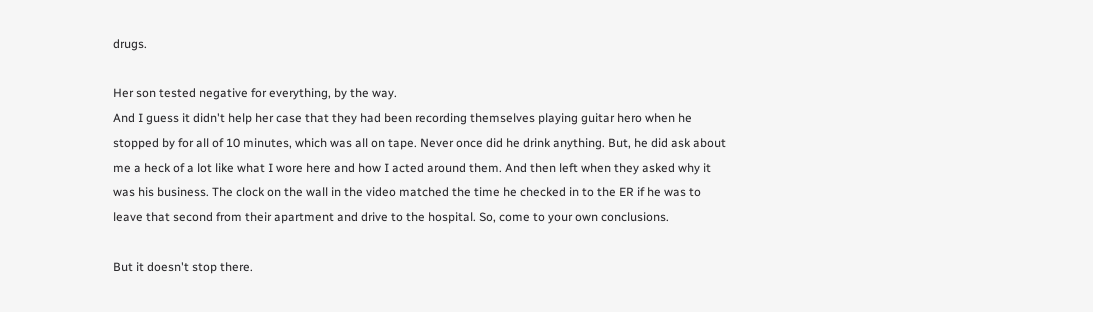drugs.

Her son tested negative for everything, by the way.
And I guess it didn't help her case that they had been recording themselves playing guitar hero when he stopped by for all of 10 minutes, which was all on tape. Never once did he drink anything. But, he did ask about me a heck of a lot like what I wore here and how I acted around them. And then left when they asked why it was his business. The clock on the wall in the video matched the time he checked in to the ER if he was to leave that second from their apartment and drive to the hospital. So, come to your own conclusions.

But it doesn't stop there.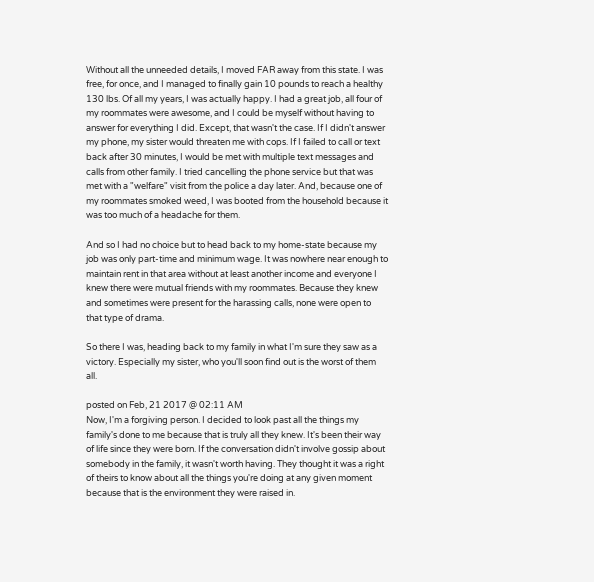Without all the unneeded details, I moved FAR away from this state. I was free, for once, and I managed to finally gain 10 pounds to reach a healthy 130 lbs. Of all my years, I was actually happy. I had a great job, all four of my roommates were awesome, and I could be myself without having to answer for everything I did. Except, that wasn't the case. If I didn't answer my phone, my sister would threaten me with cops. If I failed to call or text back after 30 minutes, I would be met with multiple text messages and calls from other family. I tried cancelling the phone service but that was met with a "welfare" visit from the police a day later. And, because one of my roommates smoked weed, I was booted from the household because it was too much of a headache for them.

And so I had no choice but to head back to my home-state because my job was only part-time and minimum wage. It was nowhere near enough to maintain rent in that area without at least another income and everyone I knew there were mutual friends with my roommates. Because they knew and sometimes were present for the harassing calls, none were open to that type of drama.

So there I was, heading back to my family in what I'm sure they saw as a victory. Especially my sister, who you'll soon find out is the worst of them all.

posted on Feb, 21 2017 @ 02:11 AM
Now, I'm a forgiving person. I decided to look past all the things my family's done to me because that is truly all they knew. It's been their way of life since they were born. If the conversation didn't involve gossip about somebody in the family, it wasn't worth having. They thought it was a right of theirs to know about all the things you're doing at any given moment because that is the environment they were raised in.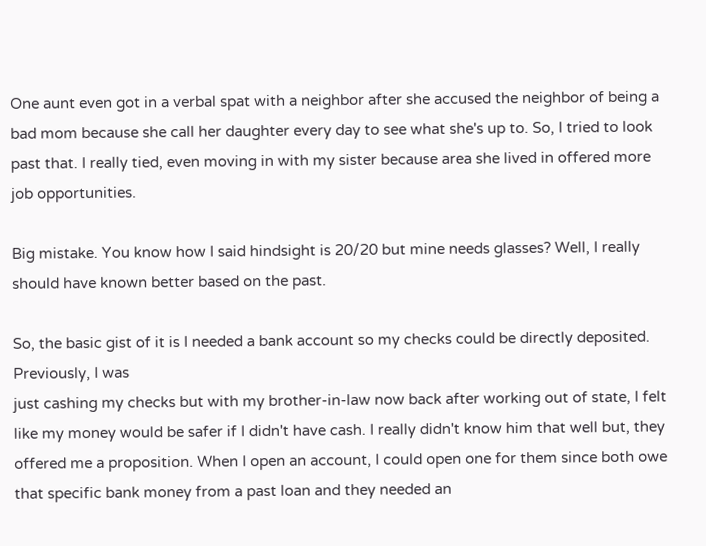One aunt even got in a verbal spat with a neighbor after she accused the neighbor of being a bad mom because she call her daughter every day to see what she's up to. So, I tried to look past that. I really tied, even moving in with my sister because area she lived in offered more job opportunities.

Big mistake. You know how I said hindsight is 20/20 but mine needs glasses? Well, I really should have known better based on the past.

So, the basic gist of it is I needed a bank account so my checks could be directly deposited. Previously, I was
just cashing my checks but with my brother-in-law now back after working out of state, I felt like my money would be safer if I didn't have cash. I really didn't know him that well but, they offered me a proposition. When I open an account, I could open one for them since both owe that specific bank money from a past loan and they needed an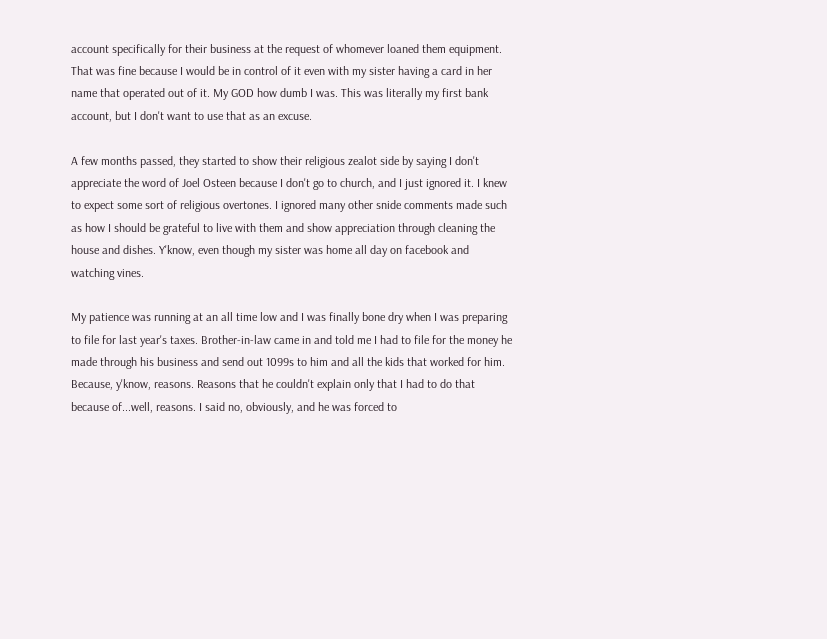account specifically for their business at the request of whomever loaned them equipment. That was fine because I would be in control of it even with my sister having a card in her name that operated out of it. My GOD how dumb I was. This was literally my first bank account, but I don't want to use that as an excuse.

A few months passed, they started to show their religious zealot side by saying I don't appreciate the word of Joel Osteen because I don't go to church, and I just ignored it. I knew to expect some sort of religious overtones. I ignored many other snide comments made such as how I should be grateful to live with them and show appreciation through cleaning the house and dishes. Y'know, even though my sister was home all day on facebook and watching vines.

My patience was running at an all time low and I was finally bone dry when I was preparing to file for last year's taxes. Brother-in-law came in and told me I had to file for the money he made through his business and send out 1099s to him and all the kids that worked for him. Because, y'know, reasons. Reasons that he couldn't explain only that I had to do that because of...well, reasons. I said no, obviously, and he was forced to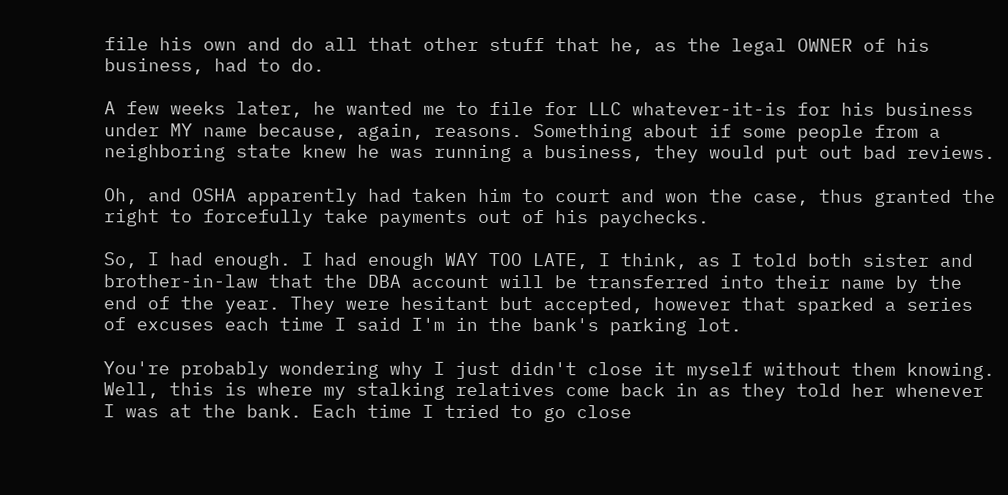file his own and do all that other stuff that he, as the legal OWNER of his business, had to do.

A few weeks later, he wanted me to file for LLC whatever-it-is for his business under MY name because, again, reasons. Something about if some people from a neighboring state knew he was running a business, they would put out bad reviews.

Oh, and OSHA apparently had taken him to court and won the case, thus granted the right to forcefully take payments out of his paychecks.

So, I had enough. I had enough WAY TOO LATE, I think, as I told both sister and brother-in-law that the DBA account will be transferred into their name by the end of the year. They were hesitant but accepted, however that sparked a series of excuses each time I said I'm in the bank's parking lot.

You're probably wondering why I just didn't close it myself without them knowing. Well, this is where my stalking relatives come back in as they told her whenever I was at the bank. Each time I tried to go close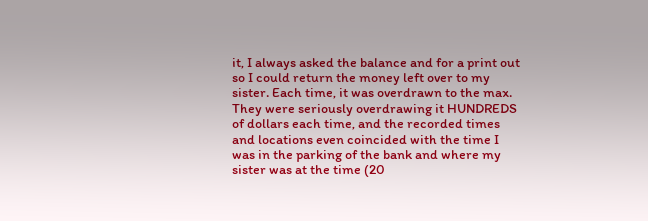it, I always asked the balance and for a print out so I could return the money left over to my sister. Each time, it was overdrawn to the max. They were seriously overdrawing it HUNDREDS of dollars each time, and the recorded times and locations even coincided with the time I was in the parking of the bank and where my sister was at the time (20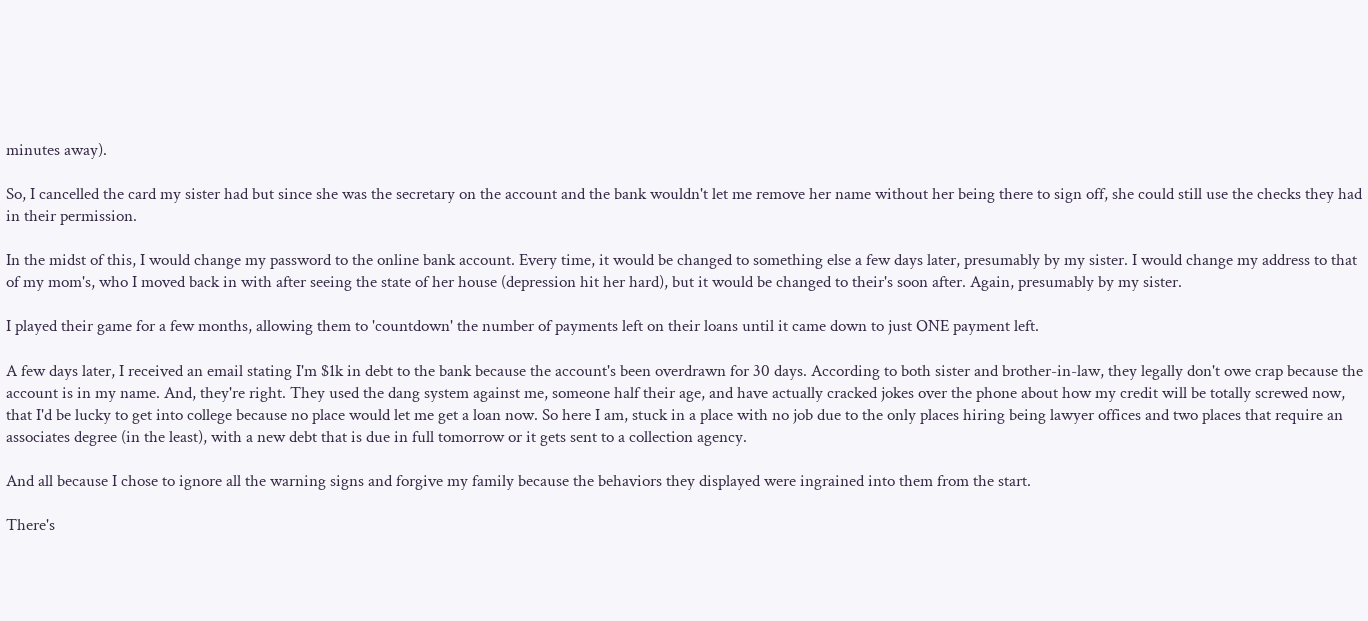minutes away).

So, I cancelled the card my sister had but since she was the secretary on the account and the bank wouldn't let me remove her name without her being there to sign off, she could still use the checks they had in their permission.

In the midst of this, I would change my password to the online bank account. Every time, it would be changed to something else a few days later, presumably by my sister. I would change my address to that of my mom's, who I moved back in with after seeing the state of her house (depression hit her hard), but it would be changed to their's soon after. Again, presumably by my sister.

I played their game for a few months, allowing them to 'countdown' the number of payments left on their loans until it came down to just ONE payment left.

A few days later, I received an email stating I'm $1k in debt to the bank because the account's been overdrawn for 30 days. According to both sister and brother-in-law, they legally don't owe crap because the account is in my name. And, they're right. They used the dang system against me, someone half their age, and have actually cracked jokes over the phone about how my credit will be totally screwed now, that I'd be lucky to get into college because no place would let me get a loan now. So here I am, stuck in a place with no job due to the only places hiring being lawyer offices and two places that require an associates degree (in the least), with a new debt that is due in full tomorrow or it gets sent to a collection agency.

And all because I chose to ignore all the warning signs and forgive my family because the behaviors they displayed were ingrained into them from the start.

There's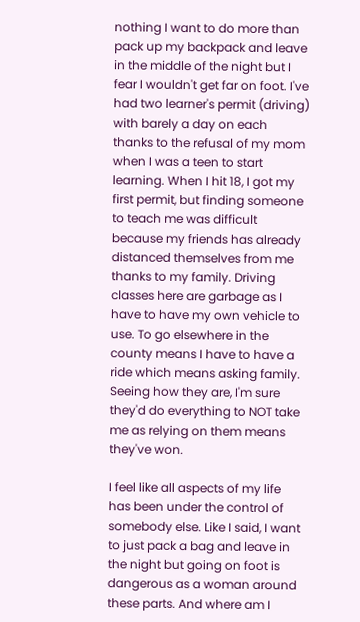nothing I want to do more than pack up my backpack and leave in the middle of the night but I fear I wouldn't get far on foot. I've had two learner's permit (driving) with barely a day on each thanks to the refusal of my mom when I was a teen to start learning. When I hit 18, I got my first permit, but finding someone to teach me was difficult because my friends has already distanced themselves from me thanks to my family. Driving classes here are garbage as I have to have my own vehicle to use. To go elsewhere in the county means I have to have a ride which means asking family. Seeing how they are, I'm sure they'd do everything to NOT take me as relying on them means they've won.

I feel like all aspects of my life has been under the control of somebody else. Like I said, I want to just pack a bag and leave in the night but going on foot is dangerous as a woman around these parts. And where am I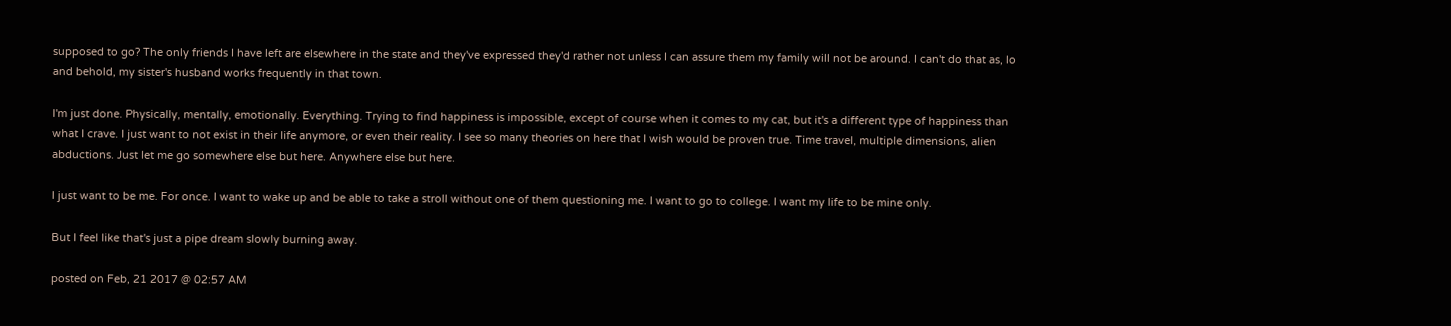supposed to go? The only friends I have left are elsewhere in the state and they've expressed they'd rather not unless I can assure them my family will not be around. I can't do that as, lo and behold, my sister's husband works frequently in that town.

I'm just done. Physically, mentally, emotionally. Everything. Trying to find happiness is impossible, except of course when it comes to my cat, but it's a different type of happiness than what I crave. I just want to not exist in their life anymore, or even their reality. I see so many theories on here that I wish would be proven true. Time travel, multiple dimensions, alien abductions. Just let me go somewhere else but here. Anywhere else but here.

I just want to be me. For once. I want to wake up and be able to take a stroll without one of them questioning me. I want to go to college. I want my life to be mine only.

But I feel like that's just a pipe dream slowly burning away.

posted on Feb, 21 2017 @ 02:57 AM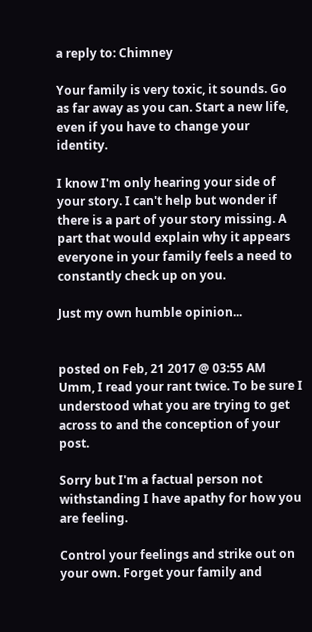a reply to: Chimney

Your family is very toxic, it sounds. Go as far away as you can. Start a new life, even if you have to change your identity.

I know I'm only hearing your side of your story. I can't help but wonder if there is a part of your story missing. A part that would explain why it appears everyone in your family feels a need to constantly check up on you.

Just my own humble opinion...


posted on Feb, 21 2017 @ 03:55 AM
Umm, I read your rant twice. To be sure I understood what you are trying to get across to and the conception of your post.

Sorry but I'm a factual person not withstanding I have apathy for how you are feeling.

Control your feelings and strike out on your own. Forget your family and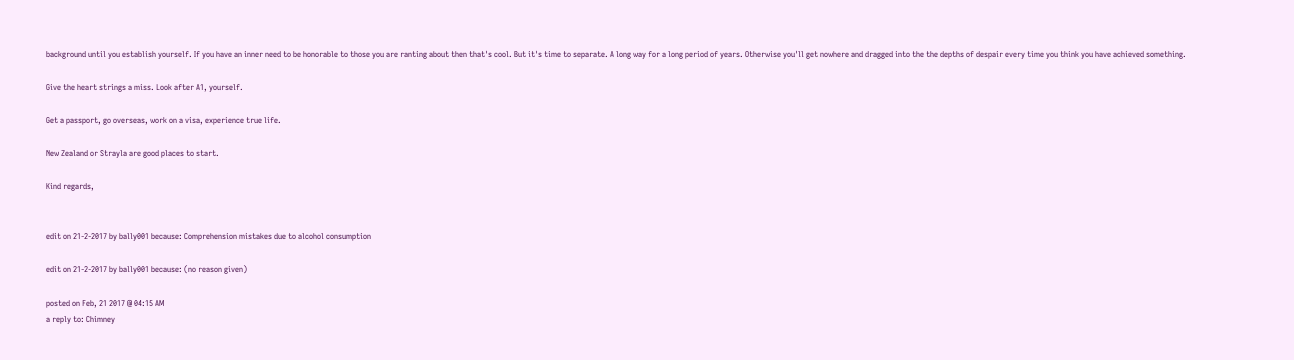background until you establish yourself. If you have an inner need to be honorable to those you are ranting about then that's cool. But it's time to separate. A long way for a long period of years. Otherwise you'll get nowhere and dragged into the the depths of despair every time you think you have achieved something.

Give the heart strings a miss. Look after A1, yourself.

Get a passport, go overseas, work on a visa, experience true life.

New Zealand or Strayla are good places to start.

Kind regards,


edit on 21-2-2017 by bally001 because: Comprehension mistakes due to alcohol consumption

edit on 21-2-2017 by bally001 because: (no reason given)

posted on Feb, 21 2017 @ 04:15 AM
a reply to: Chimney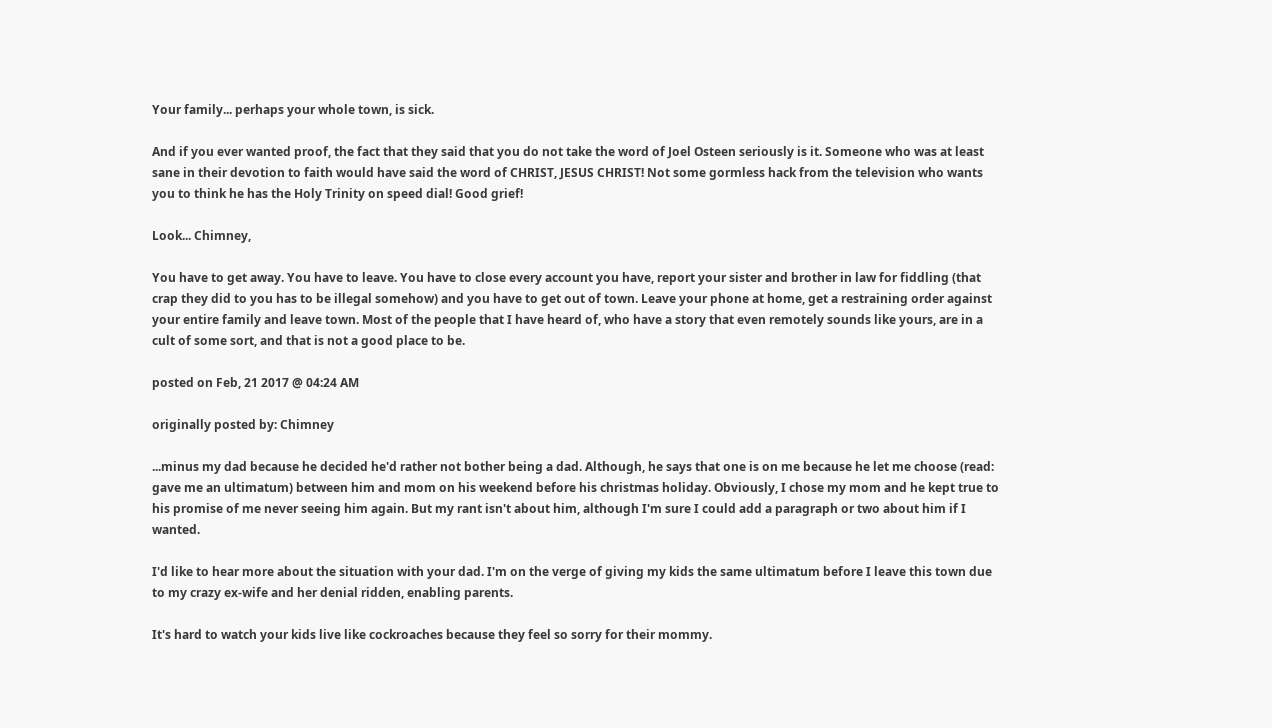Your family... perhaps your whole town, is sick.

And if you ever wanted proof, the fact that they said that you do not take the word of Joel Osteen seriously is it. Someone who was at least sane in their devotion to faith would have said the word of CHRIST, JESUS CHRIST! Not some gormless hack from the television who wants you to think he has the Holy Trinity on speed dial! Good grief!

Look... Chimney,

You have to get away. You have to leave. You have to close every account you have, report your sister and brother in law for fiddling (that crap they did to you has to be illegal somehow) and you have to get out of town. Leave your phone at home, get a restraining order against your entire family and leave town. Most of the people that I have heard of, who have a story that even remotely sounds like yours, are in a cult of some sort, and that is not a good place to be.

posted on Feb, 21 2017 @ 04:24 AM

originally posted by: Chimney

...minus my dad because he decided he'd rather not bother being a dad. Although, he says that one is on me because he let me choose (read: gave me an ultimatum) between him and mom on his weekend before his christmas holiday. Obviously, I chose my mom and he kept true to his promise of me never seeing him again. But my rant isn't about him, although I'm sure I could add a paragraph or two about him if I wanted.

I'd like to hear more about the situation with your dad. I'm on the verge of giving my kids the same ultimatum before I leave this town due to my crazy ex-wife and her denial ridden, enabling parents.

It's hard to watch your kids live like cockroaches because they feel so sorry for their mommy.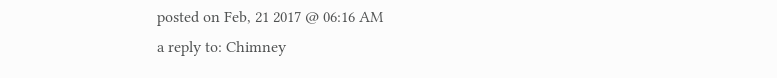posted on Feb, 21 2017 @ 06:16 AM
a reply to: Chimney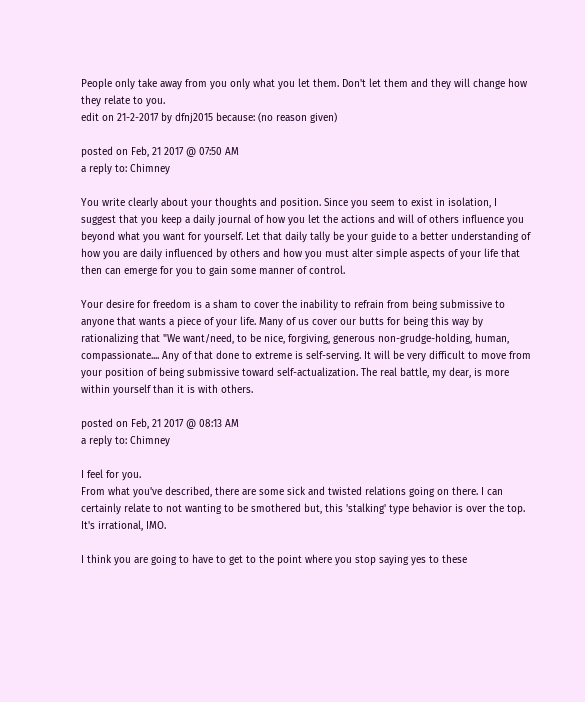People only take away from you only what you let them. Don't let them and they will change how they relate to you.
edit on 21-2-2017 by dfnj2015 because: (no reason given)

posted on Feb, 21 2017 @ 07:50 AM
a reply to: Chimney

You write clearly about your thoughts and position. Since you seem to exist in isolation, I suggest that you keep a daily journal of how you let the actions and will of others influence you beyond what you want for yourself. Let that daily tally be your guide to a better understanding of how you are daily influenced by others and how you must alter simple aspects of your life that then can emerge for you to gain some manner of control.

Your desire for freedom is a sham to cover the inability to refrain from being submissive to anyone that wants a piece of your life. Many of us cover our butts for being this way by rationalizing that "We want/need, to be nice, forgiving, generous non-grudge-holding, human, compassionate.... Any of that done to extreme is self-serving. It will be very difficult to move from your position of being submissive toward self-actualization. The real battle, my dear, is more within yourself than it is with others.

posted on Feb, 21 2017 @ 08:13 AM
a reply to: Chimney

I feel for you.
From what you've described, there are some sick and twisted relations going on there. I can certainly relate to not wanting to be smothered but, this 'stalking' type behavior is over the top. It's irrational, IMO.

I think you are going to have to get to the point where you stop saying yes to these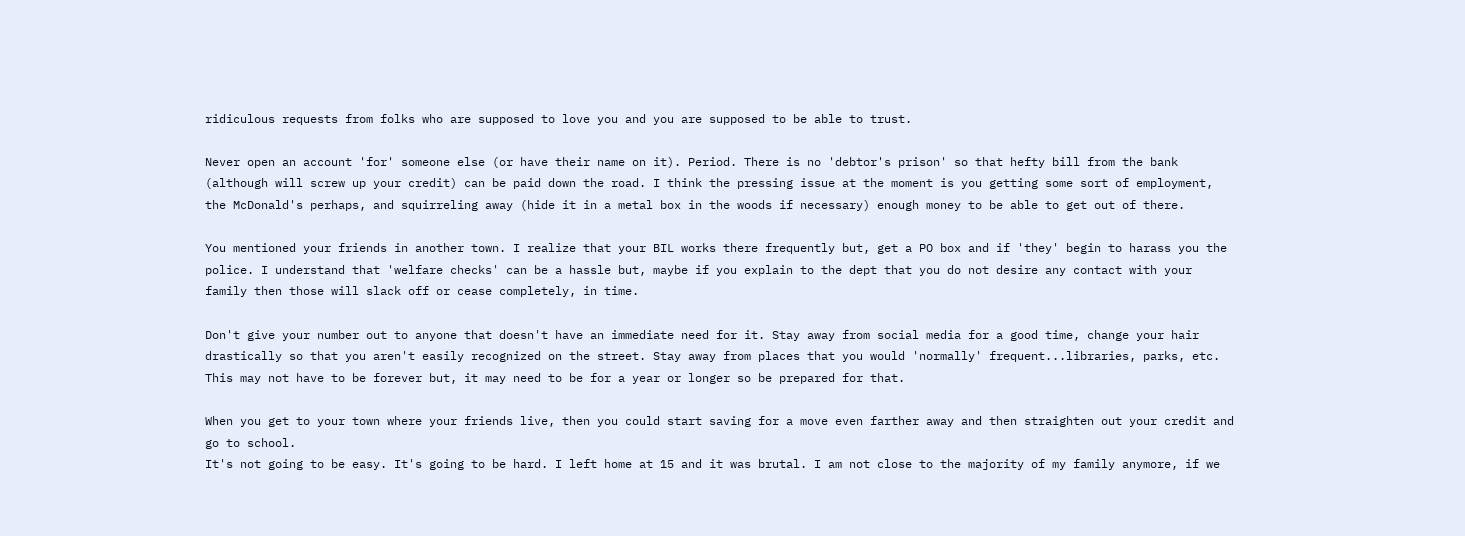ridiculous requests from folks who are supposed to love you and you are supposed to be able to trust.

Never open an account 'for' someone else (or have their name on it). Period. There is no 'debtor's prison' so that hefty bill from the bank (although will screw up your credit) can be paid down the road. I think the pressing issue at the moment is you getting some sort of employment, the McDonald's perhaps, and squirreling away (hide it in a metal box in the woods if necessary) enough money to be able to get out of there.

You mentioned your friends in another town. I realize that your BIL works there frequently but, get a PO box and if 'they' begin to harass you the police. I understand that 'welfare checks' can be a hassle but, maybe if you explain to the dept that you do not desire any contact with your family then those will slack off or cease completely, in time.

Don't give your number out to anyone that doesn't have an immediate need for it. Stay away from social media for a good time, change your hair drastically so that you aren't easily recognized on the street. Stay away from places that you would 'normally' frequent...libraries, parks, etc. This may not have to be forever but, it may need to be for a year or longer so be prepared for that.

When you get to your town where your friends live, then you could start saving for a move even farther away and then straighten out your credit and go to school.
It's not going to be easy. It's going to be hard. I left home at 15 and it was brutal. I am not close to the majority of my family anymore, if we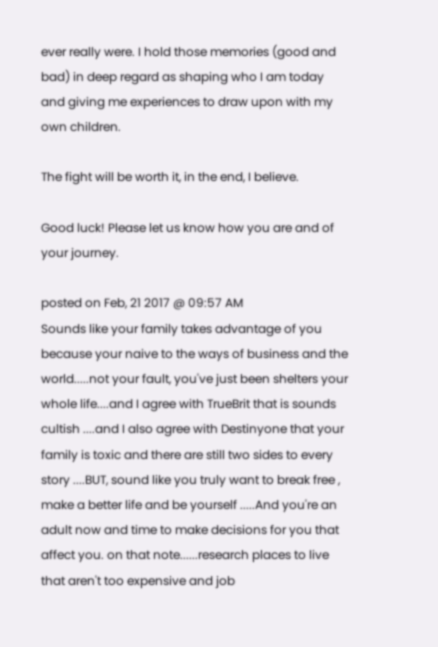ever really were. I hold those memories (good and bad) in deep regard as shaping who I am today and giving me experiences to draw upon with my own children.

The fight will be worth it, in the end, I believe.

Good luck! Please let us know how you are and of your journey.

posted on Feb, 21 2017 @ 09:57 AM
Sounds like your family takes advantage of you because your naive to the ways of business and the world.....not your fault, you've just been shelters your whole life....and I agree with TrueBrit that is sounds cultish ....and I also agree with Destinyone that your family is toxic and there are still two sides to every story ....BUT, sound like you truly want to break free , make a better life and be yourself .....And you're an adult now and time to make decisions for you that affect you. on that note......research places to live that aren't too expensive and job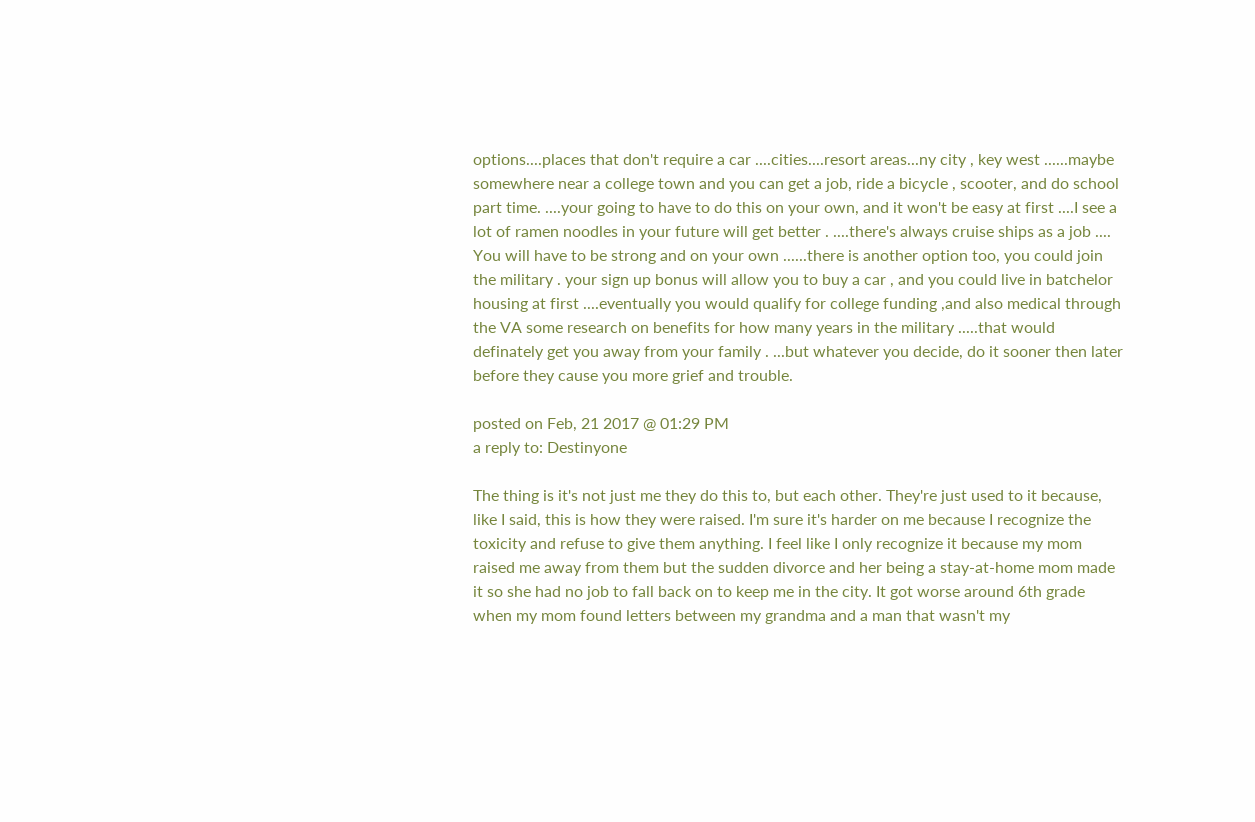options....places that don't require a car ....cities....resort areas...ny city , key west ......maybe somewhere near a college town and you can get a job, ride a bicycle , scooter, and do school part time. ....your going to have to do this on your own, and it won't be easy at first ....I see a lot of ramen noodles in your future will get better . ....there's always cruise ships as a job .... You will have to be strong and on your own ......there is another option too, you could join the military . your sign up bonus will allow you to buy a car , and you could live in batchelor housing at first ....eventually you would qualify for college funding ,and also medical through the VA some research on benefits for how many years in the military .....that would definately get you away from your family . ...but whatever you decide, do it sooner then later before they cause you more grief and trouble.

posted on Feb, 21 2017 @ 01:29 PM
a reply to: Destinyone

The thing is it's not just me they do this to, but each other. They're just used to it because, like I said, this is how they were raised. I'm sure it's harder on me because I recognize the toxicity and refuse to give them anything. I feel like I only recognize it because my mom raised me away from them but the sudden divorce and her being a stay-at-home mom made it so she had no job to fall back on to keep me in the city. It got worse around 6th grade when my mom found letters between my grandma and a man that wasn't my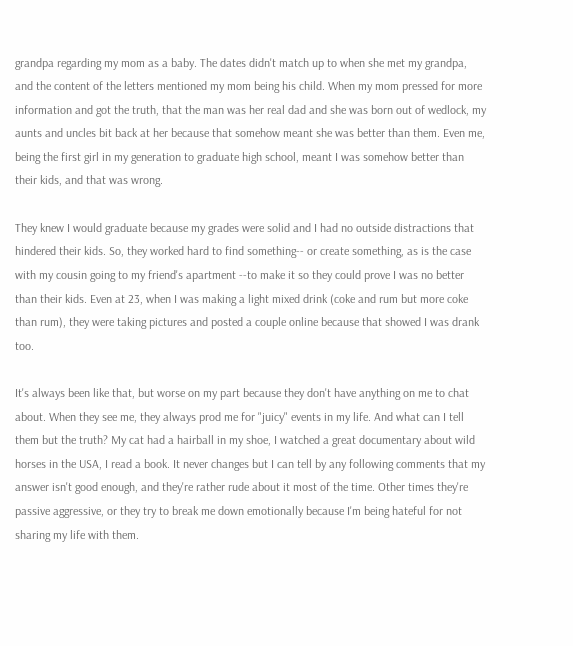grandpa regarding my mom as a baby. The dates didn't match up to when she met my grandpa, and the content of the letters mentioned my mom being his child. When my mom pressed for more information and got the truth, that the man was her real dad and she was born out of wedlock, my aunts and uncles bit back at her because that somehow meant she was better than them. Even me, being the first girl in my generation to graduate high school, meant I was somehow better than their kids, and that was wrong.

They knew I would graduate because my grades were solid and I had no outside distractions that hindered their kids. So, they worked hard to find something-- or create something, as is the case with my cousin going to my friend's apartment --to make it so they could prove I was no better than their kids. Even at 23, when I was making a light mixed drink (coke and rum but more coke than rum), they were taking pictures and posted a couple online because that showed I was drank too.

It's always been like that, but worse on my part because they don't have anything on me to chat about. When they see me, they always prod me for "juicy" events in my life. And what can I tell them but the truth? My cat had a hairball in my shoe, I watched a great documentary about wild horses in the USA, I read a book. It never changes but I can tell by any following comments that my answer isn't good enough, and they're rather rude about it most of the time. Other times they're passive aggressive, or they try to break me down emotionally because I'm being hateful for not sharing my life with them.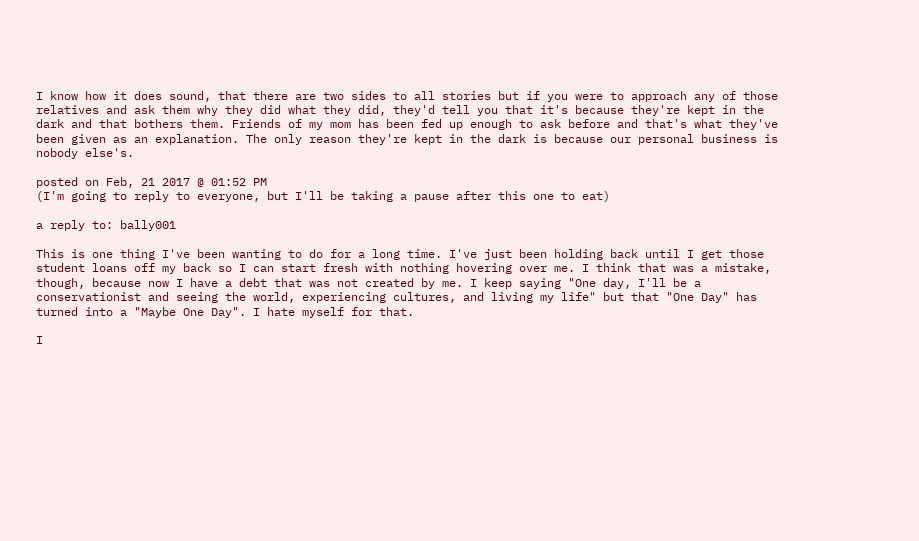I know how it does sound, that there are two sides to all stories but if you were to approach any of those relatives and ask them why they did what they did, they'd tell you that it's because they're kept in the dark and that bothers them. Friends of my mom has been fed up enough to ask before and that's what they've been given as an explanation. The only reason they're kept in the dark is because our personal business is nobody else's.

posted on Feb, 21 2017 @ 01:52 PM
(I'm going to reply to everyone, but I'll be taking a pause after this one to eat)

a reply to: bally001

This is one thing I've been wanting to do for a long time. I've just been holding back until I get those student loans off my back so I can start fresh with nothing hovering over me. I think that was a mistake, though, because now I have a debt that was not created by me. I keep saying "One day, I'll be a conservationist and seeing the world, experiencing cultures, and living my life" but that "One Day" has turned into a "Maybe One Day". I hate myself for that.

I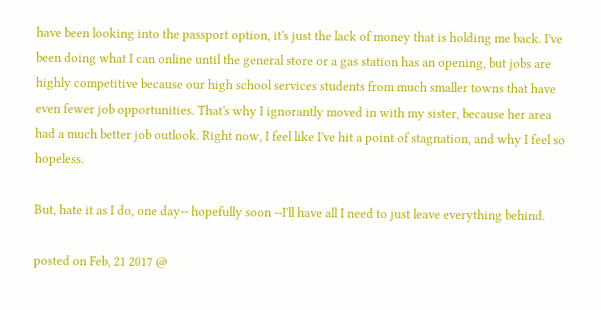have been looking into the passport option, it's just the lack of money that is holding me back. I've been doing what I can online until the general store or a gas station has an opening, but jobs are highly competitive because our high school services students from much smaller towns that have even fewer job opportunities. That's why I ignorantly moved in with my sister, because her area had a much better job outlook. Right now, I feel like I've hit a point of stagnation, and why I feel so hopeless.

But, hate it as I do, one day-- hopefully soon --I'll have all I need to just leave everything behind.

posted on Feb, 21 2017 @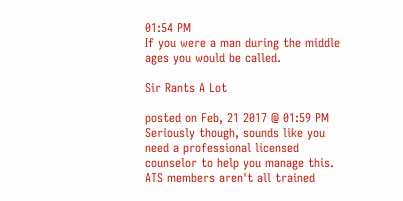01:54 PM
If you were a man during the middle ages you would be called.

Sir Rants A Lot

posted on Feb, 21 2017 @ 01:59 PM
Seriously though, sounds like you need a professional licensed counselor to help you manage this. ATS members aren't all trained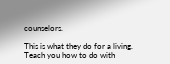counselors.

This is what they do for a living. Teach you how to do with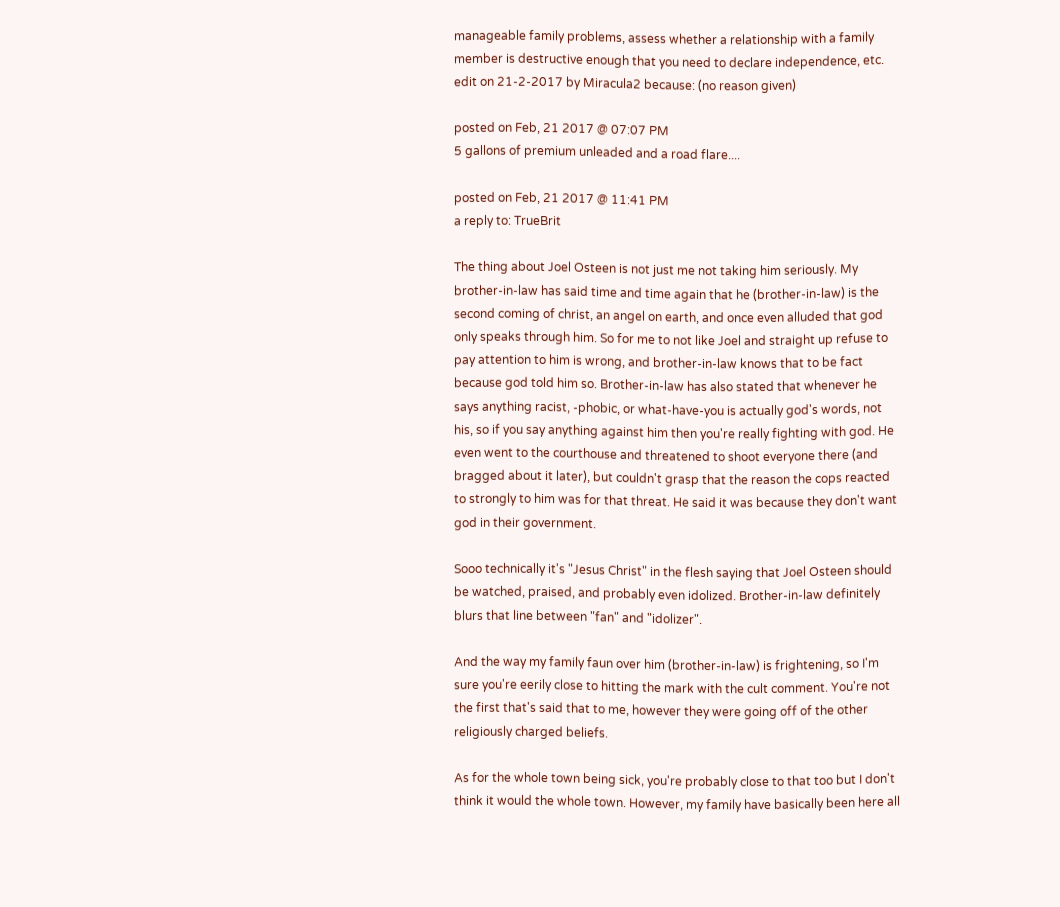manageable family problems, assess whether a relationship with a family member is destructive enough that you need to declare independence, etc.
edit on 21-2-2017 by Miracula2 because: (no reason given)

posted on Feb, 21 2017 @ 07:07 PM
5 gallons of premium unleaded and a road flare....

posted on Feb, 21 2017 @ 11:41 PM
a reply to: TrueBrit

The thing about Joel Osteen is not just me not taking him seriously. My brother-in-law has said time and time again that he (brother-in-law) is the second coming of christ, an angel on earth, and once even alluded that god only speaks through him. So for me to not like Joel and straight up refuse to pay attention to him is wrong, and brother-in-law knows that to be fact because god told him so. Brother-in-law has also stated that whenever he says anything racist, -phobic, or what-have-you is actually god's words, not his, so if you say anything against him then you're really fighting with god. He even went to the courthouse and threatened to shoot everyone there (and bragged about it later), but couldn't grasp that the reason the cops reacted to strongly to him was for that threat. He said it was because they don't want god in their government.

Sooo technically it's "Jesus Christ" in the flesh saying that Joel Osteen should be watched, praised, and probably even idolized. Brother-in-law definitely blurs that line between "fan" and "idolizer".

And the way my family faun over him (brother-in-law) is frightening, so I'm sure you're eerily close to hitting the mark with the cult comment. You're not the first that's said that to me, however they were going off of the other religiously charged beliefs.

As for the whole town being sick, you're probably close to that too but I don't think it would the whole town. However, my family have basically been here all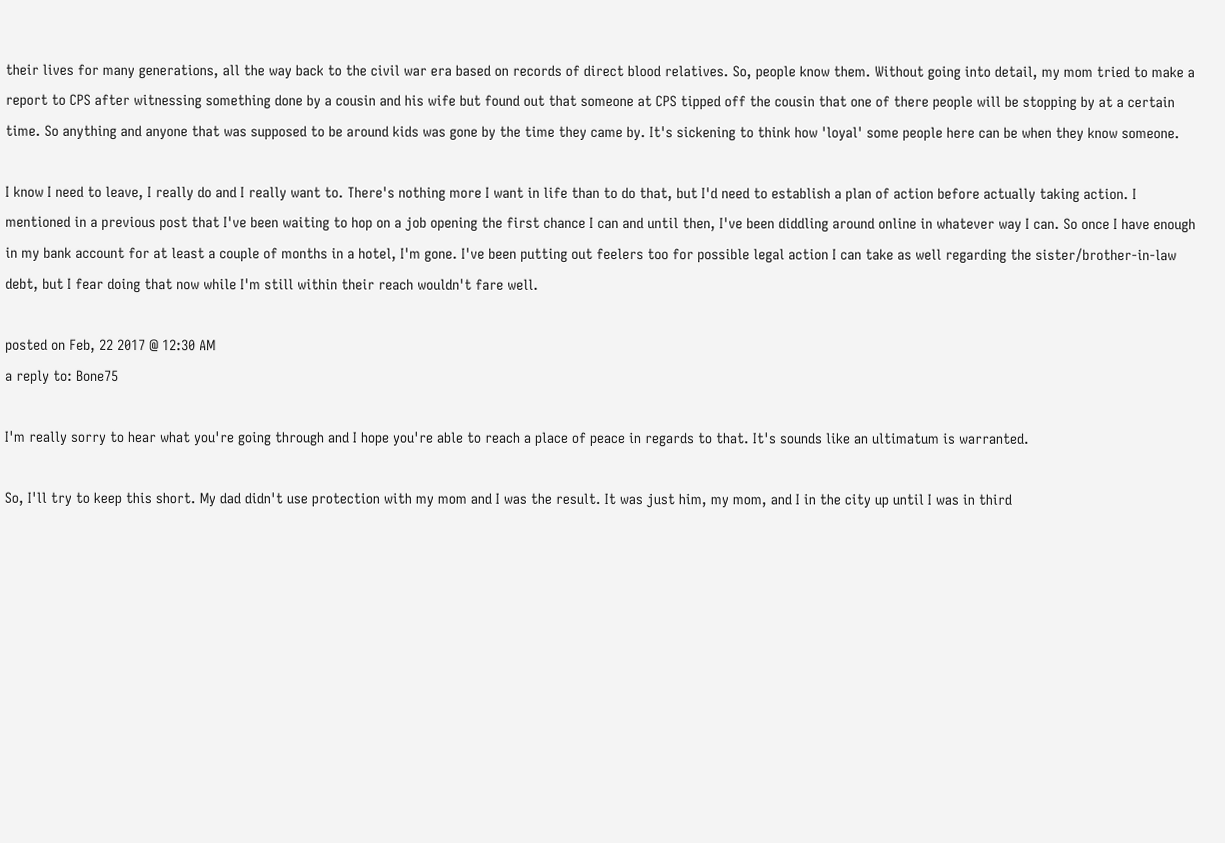their lives for many generations, all the way back to the civil war era based on records of direct blood relatives. So, people know them. Without going into detail, my mom tried to make a report to CPS after witnessing something done by a cousin and his wife but found out that someone at CPS tipped off the cousin that one of there people will be stopping by at a certain time. So anything and anyone that was supposed to be around kids was gone by the time they came by. It's sickening to think how 'loyal' some people here can be when they know someone.

I know I need to leave, I really do and I really want to. There's nothing more I want in life than to do that, but I'd need to establish a plan of action before actually taking action. I mentioned in a previous post that I've been waiting to hop on a job opening the first chance I can and until then, I've been diddling around online in whatever way I can. So once I have enough in my bank account for at least a couple of months in a hotel, I'm gone. I've been putting out feelers too for possible legal action I can take as well regarding the sister/brother-in-law debt, but I fear doing that now while I'm still within their reach wouldn't fare well.

posted on Feb, 22 2017 @ 12:30 AM
a reply to: Bone75

I'm really sorry to hear what you're going through and I hope you're able to reach a place of peace in regards to that. It's sounds like an ultimatum is warranted.

So, I'll try to keep this short. My dad didn't use protection with my mom and I was the result. It was just him, my mom, and I in the city up until I was in third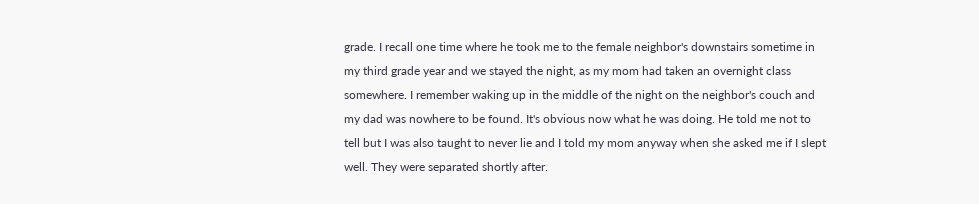grade. I recall one time where he took me to the female neighbor's downstairs sometime in my third grade year and we stayed the night, as my mom had taken an overnight class somewhere. I remember waking up in the middle of the night on the neighbor's couch and my dad was nowhere to be found. It's obvious now what he was doing. He told me not to tell but I was also taught to never lie and I told my mom anyway when she asked me if I slept well. They were separated shortly after.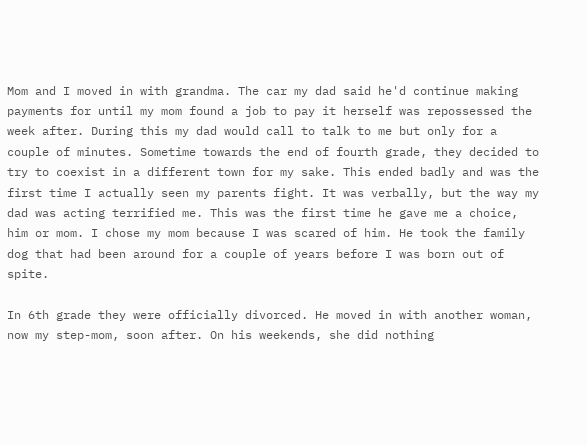Mom and I moved in with grandma. The car my dad said he'd continue making payments for until my mom found a job to pay it herself was repossessed the week after. During this my dad would call to talk to me but only for a couple of minutes. Sometime towards the end of fourth grade, they decided to try to coexist in a different town for my sake. This ended badly and was the first time I actually seen my parents fight. It was verbally, but the way my dad was acting terrified me. This was the first time he gave me a choice, him or mom. I chose my mom because I was scared of him. He took the family dog that had been around for a couple of years before I was born out of spite.

In 6th grade they were officially divorced. He moved in with another woman, now my step-mom, soon after. On his weekends, she did nothing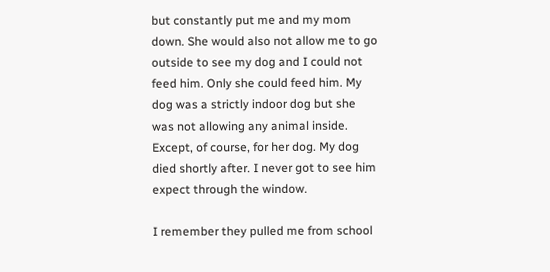but constantly put me and my mom down. She would also not allow me to go outside to see my dog and I could not feed him. Only she could feed him. My dog was a strictly indoor dog but she was not allowing any animal inside. Except, of course, for her dog. My dog died shortly after. I never got to see him expect through the window.

I remember they pulled me from school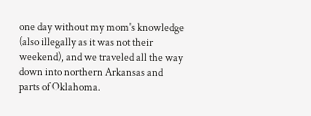one day without my mom's knowledge (also illegally as it was not their weekend), and we traveled all the way down into northern Arkansas and parts of Oklahoma.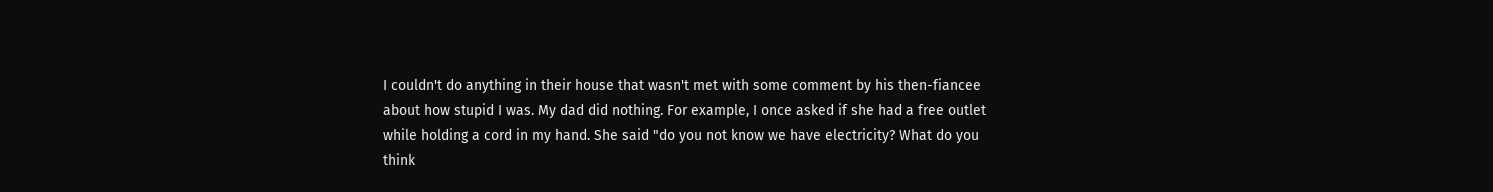I couldn't do anything in their house that wasn't met with some comment by his then-fiancee about how stupid I was. My dad did nothing. For example, I once asked if she had a free outlet while holding a cord in my hand. She said "do you not know we have electricity? What do you think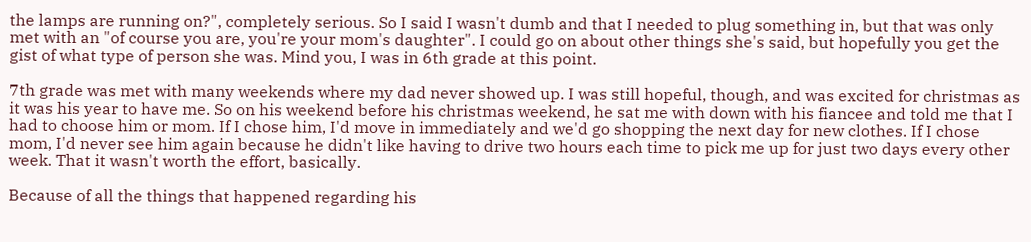the lamps are running on?", completely serious. So I said I wasn't dumb and that I needed to plug something in, but that was only met with an "of course you are, you're your mom's daughter". I could go on about other things she's said, but hopefully you get the gist of what type of person she was. Mind you, I was in 6th grade at this point.

7th grade was met with many weekends where my dad never showed up. I was still hopeful, though, and was excited for christmas as it was his year to have me. So on his weekend before his christmas weekend, he sat me with down with his fiancee and told me that I had to choose him or mom. If I chose him, I'd move in immediately and we'd go shopping the next day for new clothes. If I chose mom, I'd never see him again because he didn't like having to drive two hours each time to pick me up for just two days every other week. That it wasn't worth the effort, basically.

Because of all the things that happened regarding his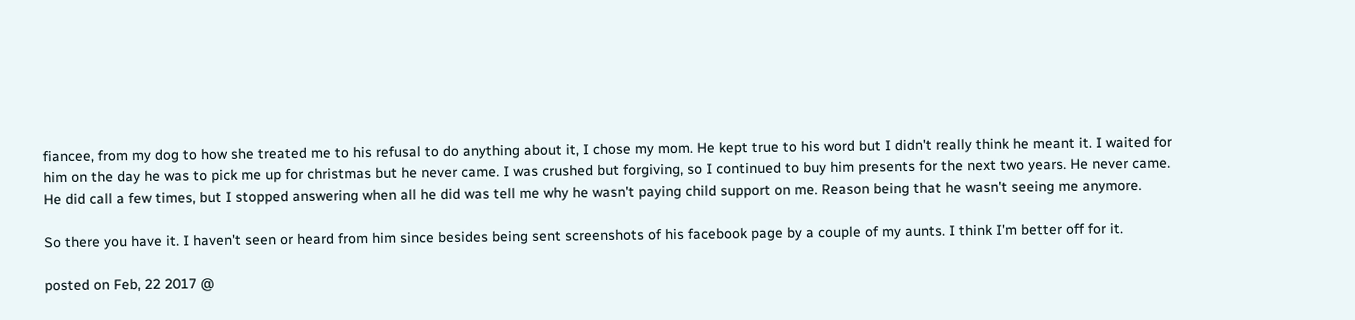fiancee, from my dog to how she treated me to his refusal to do anything about it, I chose my mom. He kept true to his word but I didn't really think he meant it. I waited for him on the day he was to pick me up for christmas but he never came. I was crushed but forgiving, so I continued to buy him presents for the next two years. He never came. He did call a few times, but I stopped answering when all he did was tell me why he wasn't paying child support on me. Reason being that he wasn't seeing me anymore.

So there you have it. I haven't seen or heard from him since besides being sent screenshots of his facebook page by a couple of my aunts. I think I'm better off for it.

posted on Feb, 22 2017 @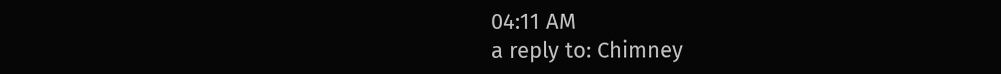04:11 AM
a reply to: Chimney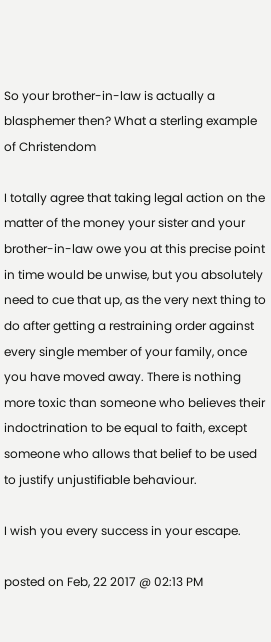So your brother-in-law is actually a blasphemer then? What a sterling example of Christendom

I totally agree that taking legal action on the matter of the money your sister and your brother-in-law owe you at this precise point in time would be unwise, but you absolutely need to cue that up, as the very next thing to do after getting a restraining order against every single member of your family, once you have moved away. There is nothing more toxic than someone who believes their indoctrination to be equal to faith, except someone who allows that belief to be used to justify unjustifiable behaviour.

I wish you every success in your escape.

posted on Feb, 22 2017 @ 02:13 PM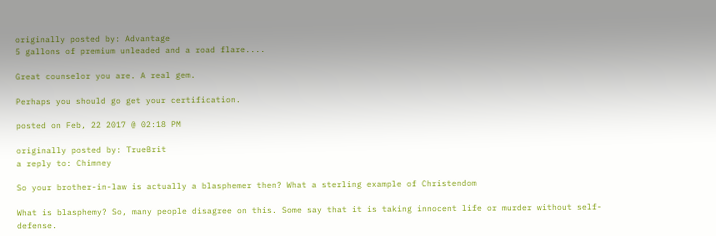originally posted by: Advantage
5 gallons of premium unleaded and a road flare....

Great counselor you are. A real gem.

Perhaps you should go get your certification.

posted on Feb, 22 2017 @ 02:18 PM

originally posted by: TrueBrit
a reply to: Chimney

So your brother-in-law is actually a blasphemer then? What a sterling example of Christendom

What is blasphemy? So, many people disagree on this. Some say that it is taking innocent life or murder without self-defense.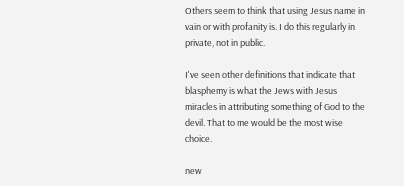Others seem to think that using Jesus name in vain or with profanity is. I do this regularly in private, not in public.

I've seen other definitions that indicate that blasphemy is what the Jews with Jesus miracles in attributing something of God to the devil. That to me would be the most wise choice.

new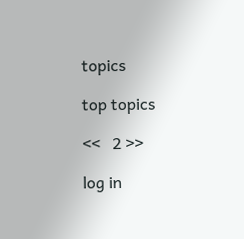topics

top topics

<<   2 >>

log in